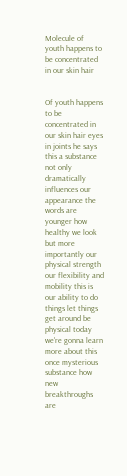Molecule of youth happens to be concentrated in our skin hair


Of youth happens to be concentrated in our skin hair eyes in joints he says this a substance not only dramatically influences our appearance the words are younger how healthy we look but more importantly our physical strength our flexibility and mobility this is our ability to do things let things get around be physical today we're gonna learn more about this once mysterious substance how new breakthroughs are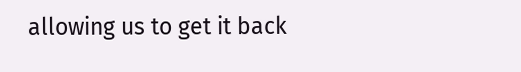allowing us to get it back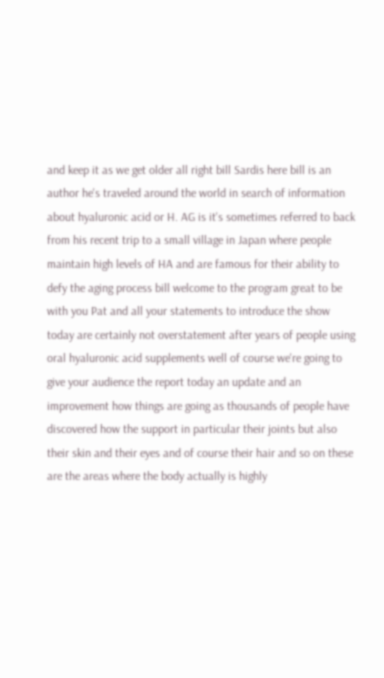and keep it as we get older all right bill Sardis here bill is an author he's traveled around the world in search of information about hyaluronic acid or H. AG is it's sometimes referred to back from his recent trip to a small village in Japan where people maintain high levels of HA and are famous for their ability to defy the aging process bill welcome to the program great to be with you Pat and all your statements to introduce the show today are certainly not overstatement after years of people using oral hyaluronic acid supplements well of course we're going to give your audience the report today an update and an improvement how things are going as thousands of people have discovered how the support in particular their joints but also their skin and their eyes and of course their hair and so on these are the areas where the body actually is highly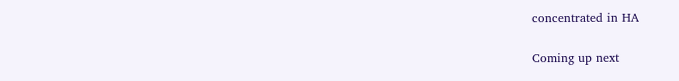concentrated in HA

Coming up next